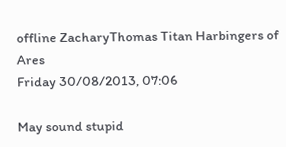offline ZacharyThomas Titan Harbingers of Ares
Friday 30/08/2013, 07:06

May sound stupid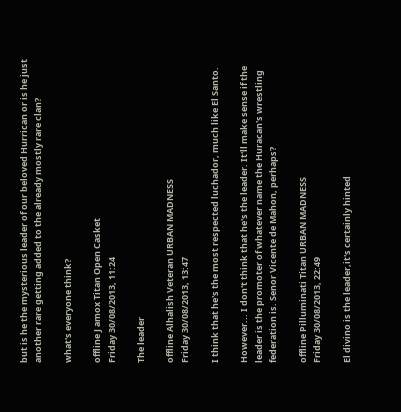but is he the mysterious leader of our beloved Hurrican or is he just another rare getting added to the already mostly rare clan?

what's everyone think?

offline J amox Titan Open Casket
Friday 30/08/2013, 11:24

The leader

offline Alhalish Veteran URBAN MADNESS
Friday 30/08/2013, 13:47

I think that he's the most respected luchador, much like El Santo.

However... I don't think that he's the leader. It'll make sense if the leader is the promoter of whatever name the Huracan's wrestling federation is. Senor Vicente de Mahon, perhaps?

offline Pilluminati Titan URBAN MADNESS
Friday 30/08/2013, 22:49

El divino is the leader,it's certainly hinted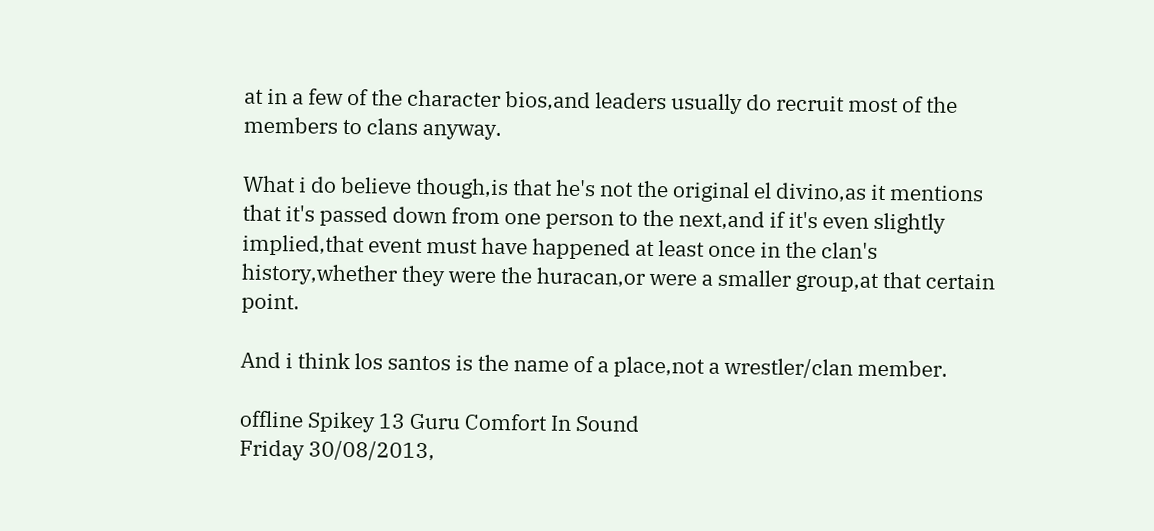at in a few of the character bios,and leaders usually do recruit most of the members to clans anyway.

What i do believe though,is that he's not the original el divino,as it mentions that it's passed down from one person to the next,and if it's even slightly implied,that event must have happened at least once in the clan's history,whether they were the huracan,or were a smaller group,at that certain point.

And i think los santos is the name of a place,not a wrestler/clan member.

offline Spikey 13 Guru Comfort In Sound
Friday 30/08/2013,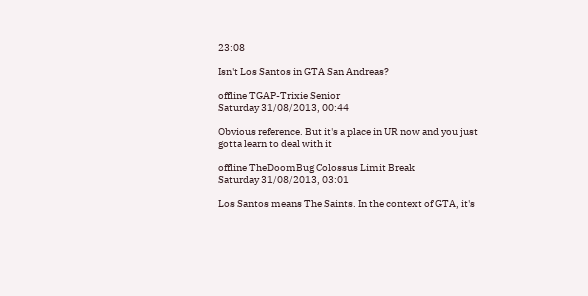23:08

Isn't Los Santos in GTA San Andreas?

offline TGAP-Trixie Senior
Saturday 31/08/2013, 00:44

Obvious reference. But it's a place in UR now and you just gotta learn to deal with it

offline TheDoomBug Colossus Limit Break
Saturday 31/08/2013, 03:01

Los Santos means The Saints. In the context of GTA, it's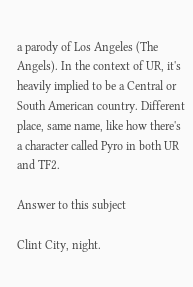a parody of Los Angeles (The Angels). In the context of UR, it's heavily implied to be a Central or South American country. Different place, same name, like how there's a character called Pyro in both UR and TF2.

Answer to this subject

Clint City, night.